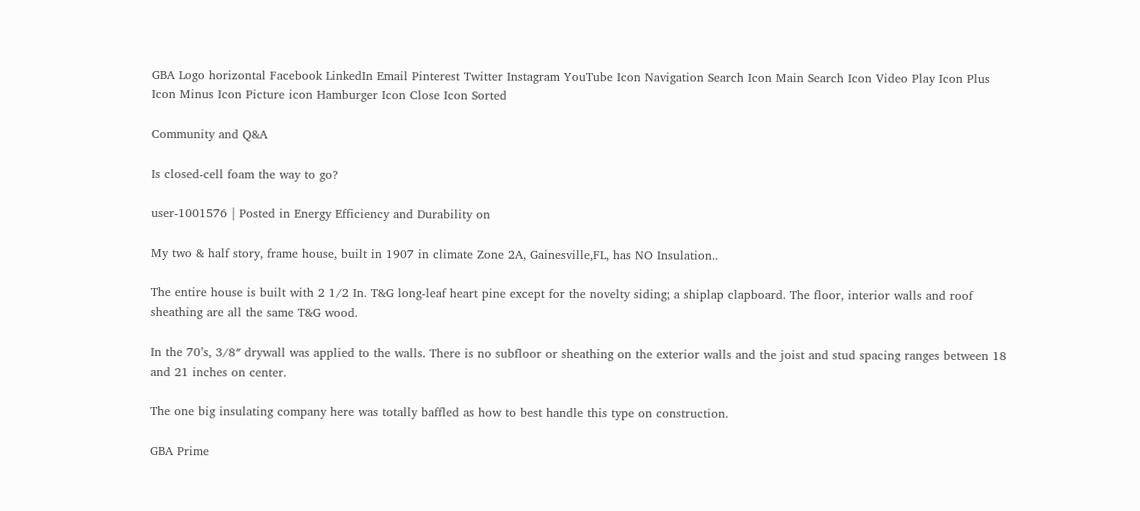GBA Logo horizontal Facebook LinkedIn Email Pinterest Twitter Instagram YouTube Icon Navigation Search Icon Main Search Icon Video Play Icon Plus Icon Minus Icon Picture icon Hamburger Icon Close Icon Sorted

Community and Q&A

Is closed-cell foam the way to go?

user-1001576 | Posted in Energy Efficiency and Durability on

My two & half story, frame house, built in 1907 in climate Zone 2A, Gainesville,FL, has NO Insulation..

The entire house is built with 2 1/2 In. T&G long-leaf heart pine except for the novelty siding; a shiplap clapboard. The floor, interior walls and roof sheathing are all the same T&G wood.

In the 70’s, 3/8″ drywall was applied to the walls. There is no subfloor or sheathing on the exterior walls and the joist and stud spacing ranges between 18 and 21 inches on center.

The one big insulating company here was totally baffled as how to best handle this type on construction.

GBA Prime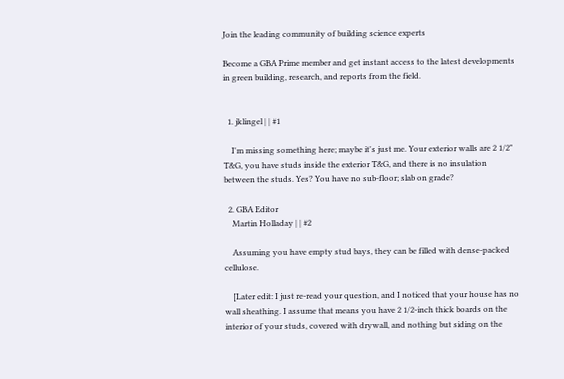Join the leading community of building science experts

Become a GBA Prime member and get instant access to the latest developments in green building, research, and reports from the field.


  1. jklingel | | #1

    I'm missing something here; maybe it's just me. Your exterior walls are 2 1/2" T&G, you have studs inside the exterior T&G, and there is no insulation between the studs. Yes? You have no sub-floor; slab on grade?

  2. GBA Editor
    Martin Holladay | | #2

    Assuming you have empty stud bays, they can be filled with dense-packed cellulose.

    [Later edit: I just re-read your question, and I noticed that your house has no wall sheathing. I assume that means you have 2 1/2-inch thick boards on the interior of your studs, covered with drywall, and nothing but siding on the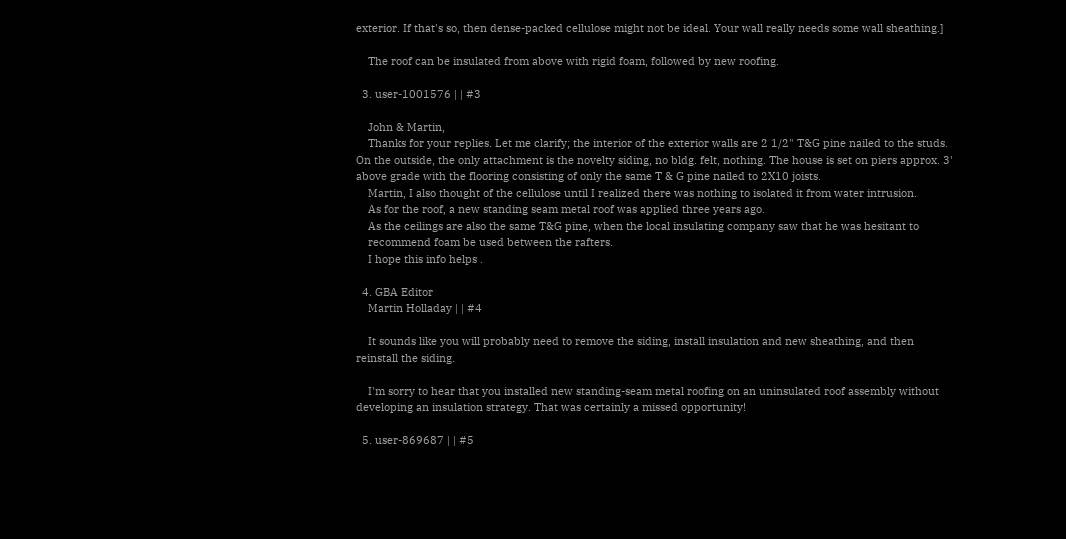exterior. If that's so, then dense-packed cellulose might not be ideal. Your wall really needs some wall sheathing.]

    The roof can be insulated from above with rigid foam, followed by new roofing.

  3. user-1001576 | | #3

    John & Martin,
    Thanks for your replies. Let me clarify; the interior of the exterior walls are 2 1/2" T&G pine nailed to the studs. On the outside, the only attachment is the novelty siding, no bldg. felt, nothing. The house is set on piers approx. 3' above grade with the flooring consisting of only the same T & G pine nailed to 2X10 joists.
    Martin, I also thought of the cellulose until I realized there was nothing to isolated it from water intrusion.
    As for the roof, a new standing seam metal roof was applied three years ago.
    As the ceilings are also the same T&G pine, when the local insulating company saw that he was hesitant to
    recommend foam be used between the rafters.
    I hope this info helps .

  4. GBA Editor
    Martin Holladay | | #4

    It sounds like you will probably need to remove the siding, install insulation and new sheathing, and then reinstall the siding.

    I'm sorry to hear that you installed new standing-seam metal roofing on an uninsulated roof assembly without developing an insulation strategy. That was certainly a missed opportunity!

  5. user-869687 | | #5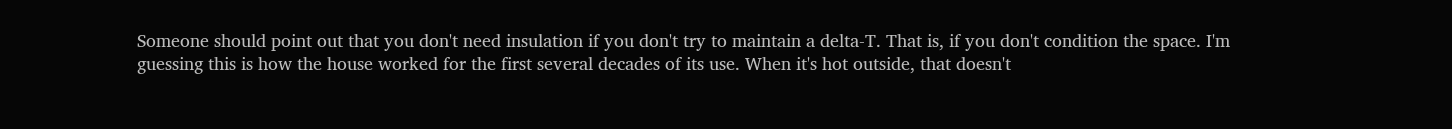Someone should point out that you don't need insulation if you don't try to maintain a delta-T. That is, if you don't condition the space. I'm guessing this is how the house worked for the first several decades of its use. When it's hot outside, that doesn't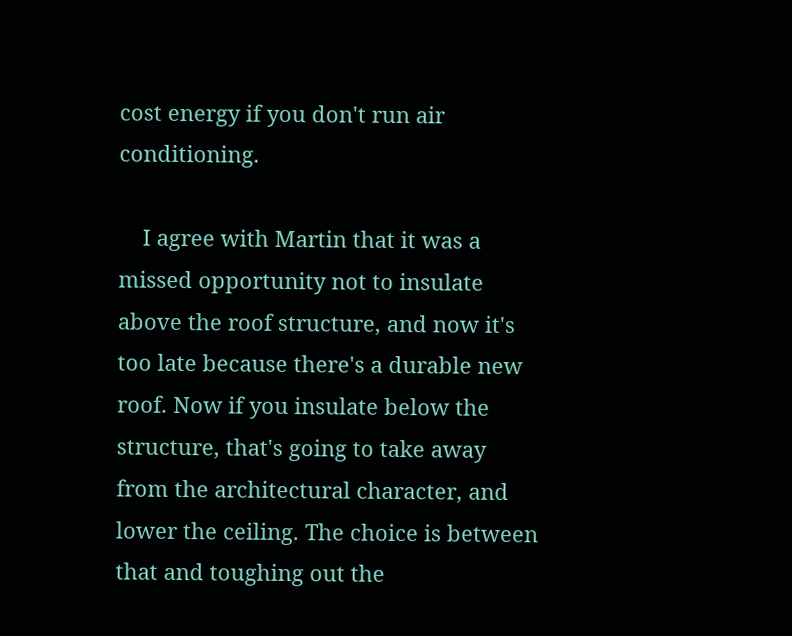cost energy if you don't run air conditioning.

    I agree with Martin that it was a missed opportunity not to insulate above the roof structure, and now it's too late because there's a durable new roof. Now if you insulate below the structure, that's going to take away from the architectural character, and lower the ceiling. The choice is between that and toughing out the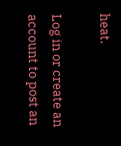heat.

Log in or create an account to post an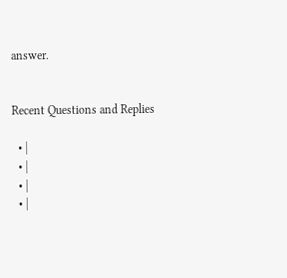answer.


Recent Questions and Replies

  • |
  • |
  • |
  • |